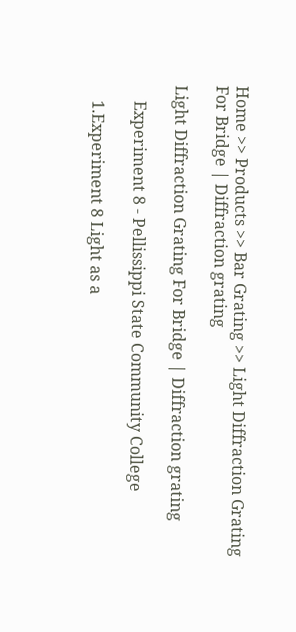Home >> Products >> Bar Grating >> Light Diffraction Grating For Bridge | Diffraction grating

Light Diffraction Grating For Bridge | Diffraction grating

    Experiment 8 - Pellissippi State Community College

    1.Experiment 8 Light as a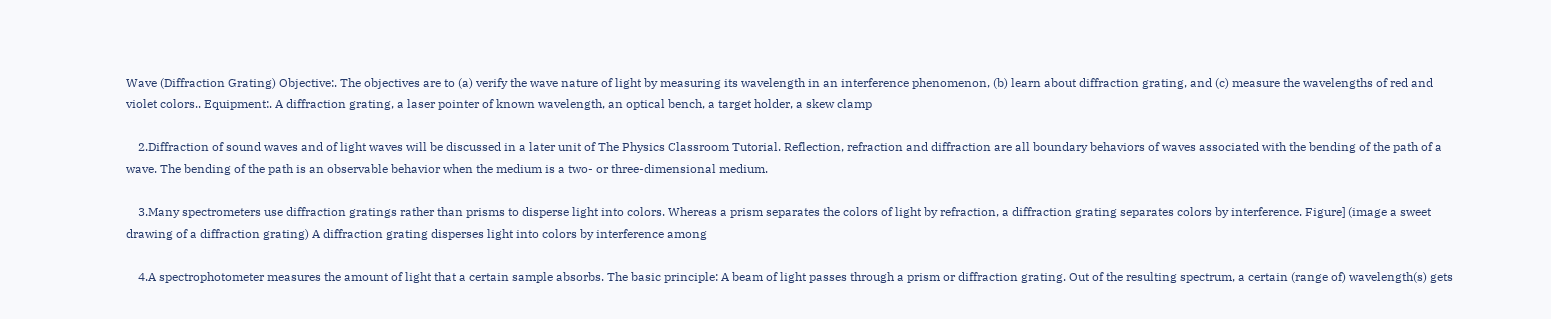Wave (Diffraction Grating) Objective:. The objectives are to (a) verify the wave nature of light by measuring its wavelength in an interference phenomenon, (b) learn about diffraction grating, and (c) measure the wavelengths of red and violet colors.. Equipment:. A diffraction grating, a laser pointer of known wavelength, an optical bench, a target holder, a skew clamp

    2.Diffraction of sound waves and of light waves will be discussed in a later unit of The Physics Classroom Tutorial. Reflection, refraction and diffraction are all boundary behaviors of waves associated with the bending of the path of a wave. The bending of the path is an observable behavior when the medium is a two- or three-dimensional medium.

    3.Many spectrometers use diffraction gratings rather than prisms to disperse light into colors. Whereas a prism separates the colors of light by refraction, a diffraction grating separates colors by interference. Figure] (image a sweet drawing of a diffraction grating) A diffraction grating disperses light into colors by interference among

    4.A spectrophotometer measures the amount of light that a certain sample absorbs. The basic principle: A beam of light passes through a prism or diffraction grating. Out of the resulting spectrum, a certain (range of) wavelength(s) gets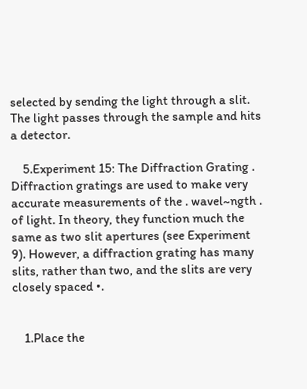selected by sending the light through a slit. The light passes through the sample and hits a detector.

    5.Experiment 15: The Diffraction Grating . Diffraction gratings are used to make very accurate measurements of the . wavel~ngth . of light. In theory, they function much the same as two slit apertures (see Experiment 9). However, a diffraction grating has many slits, rather than two, and the slits are very closely spaced •.


    1.Place the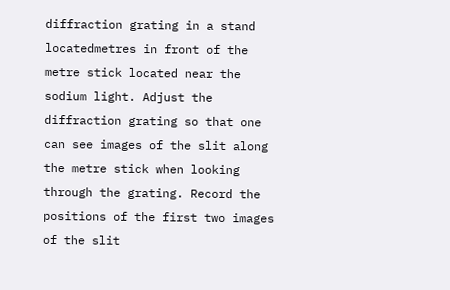diffraction grating in a stand locatedmetres in front of the metre stick located near the sodium light. Adjust the diffraction grating so that one can see images of the slit along the metre stick when looking through the grating. Record the positions of the first two images of the slit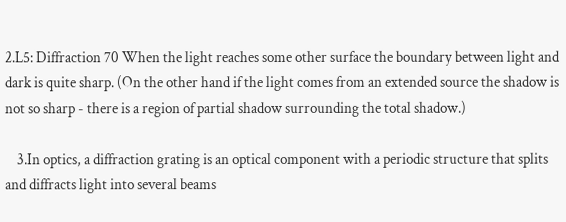2.L5: Diffraction 70 When the light reaches some other surface the boundary between light and dark is quite sharp. (On the other hand if the light comes from an extended source the shadow is not so sharp - there is a region of partial shadow surrounding the total shadow.)

    3.In optics, a diffraction grating is an optical component with a periodic structure that splits and diffracts light into several beams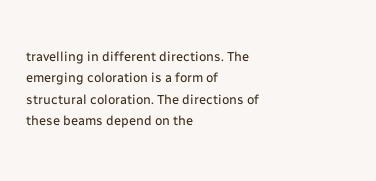travelling in different directions. The emerging coloration is a form of structural coloration. The directions of these beams depend on the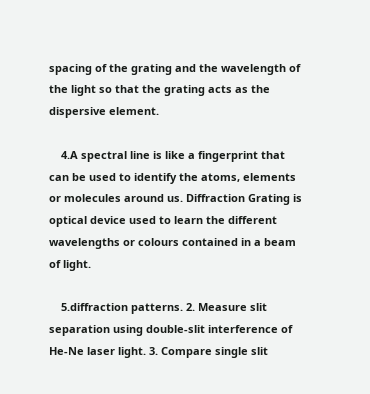spacing of the grating and the wavelength of the light so that the grating acts as the dispersive element.

    4.A spectral line is like a fingerprint that can be used to identify the atoms, elements or molecules around us. Diffraction Grating is optical device used to learn the different wavelengths or colours contained in a beam of light.

    5.diffraction patterns. 2. Measure slit separation using double-slit interference of He-Ne laser light. 3. Compare single slit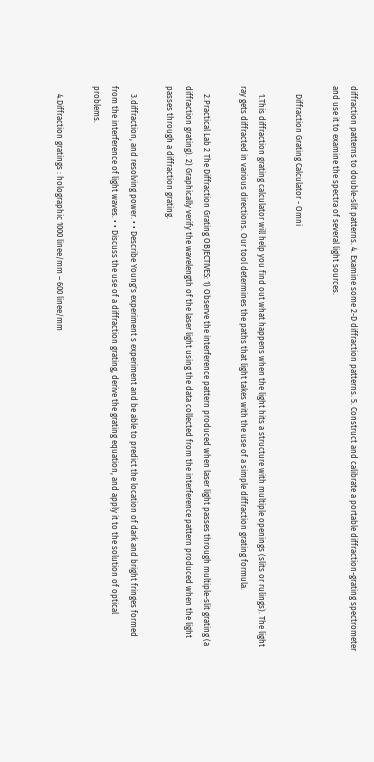diffraction patterns to double-slit patterns. 4. Examine some 2-D diffraction patterns. 5. Construct and calibrate a portable diffraction-grating spectrometer and use it to examine the spectra of several light sources.

    Diffraction Grating Calculator - Omni

    1.This diffraction grating calculator will help you find out what happens when the light hits a structure with multiple openings (slits or rulings). The light ray gets diffracted in various directions. Our tool determines the paths that light takes with the use of a simple diffraction grating formula.

    2.Practical Lab 2 The Diffraction Grating OBJECTIVES: 1) Observe the interference pattern produced when laser light passes through multiple-slit grating (a diffraction grating). 2) Graphically verify the wavelength of the laser light using the data collected from the interference pattern produced when the light passes through a diffraction grating.

    3.diffraction, and resolving power. • • Describe Young's experiment s experiment and be able to predict the location of dark and bright fringes formed from the interference of light waves. • • Discuss the use of a diffraction grating, derive the grating equation, and apply it to the solution of optical problems.

    4.Diffraction gratings : holographic 1000 linee/mm – 600 linee/mm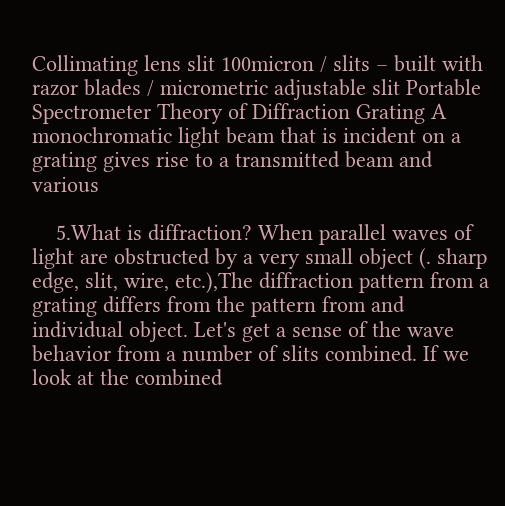Collimating lens slit 100micron / slits – built with razor blades / micrometric adjustable slit Portable Spectrometer Theory of Diffraction Grating A monochromatic light beam that is incident on a grating gives rise to a transmitted beam and various

    5.What is diffraction? When parallel waves of light are obstructed by a very small object (. sharp edge, slit, wire, etc.),The diffraction pattern from a grating differs from the pattern from and individual object. Let's get a sense of the wave behavior from a number of slits combined. If we look at the combined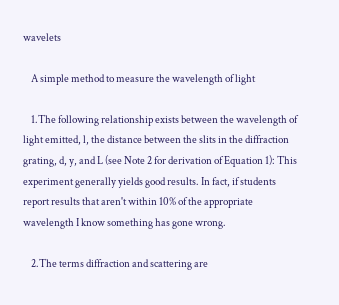wavelets

    A simple method to measure the wavelength of light

    1.The following relationship exists between the wavelength of light emitted, l, the distance between the slits in the diffraction grating, d, y, and L (see Note 2 for derivation of Equation 1): This experiment generally yields good results. In fact, if students report results that aren't within 10% of the appropriate wavelength I know something has gone wrong.

    2.The terms diffraction and scattering are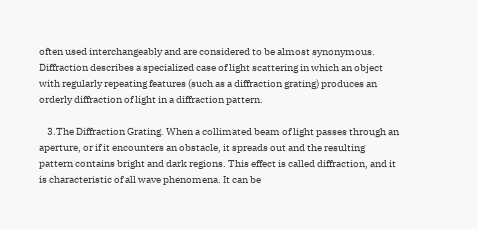often used interchangeably and are considered to be almost synonymous. Diffraction describes a specialized case of light scattering in which an object with regularly repeating features (such as a diffraction grating) produces an orderly diffraction of light in a diffraction pattern.

    3.The Diffraction Grating. When a collimated beam of light passes through an aperture, or if it encounters an obstacle, it spreads out and the resulting pattern contains bright and dark regions. This effect is called diffraction, and it is characteristic of all wave phenomena. It can be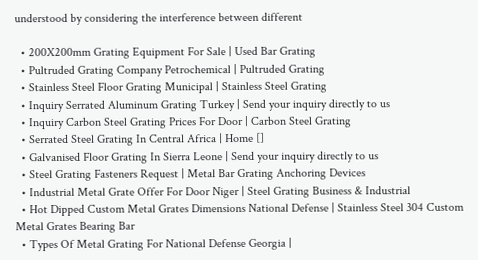understood by considering the interference between different

  • 200X200mm Grating Equipment For Sale | Used Bar Grating
  • Pultruded Grating Company Petrochemical | Pultruded Grating
  • Stainless Steel Floor Grating Municipal | Stainless Steel Grating
  • Inquiry Serrated Aluminum Grating Turkey | Send your inquiry directly to us
  • Inquiry Carbon Steel Grating Prices For Door | Carbon Steel Grating
  • Serrated Steel Grating In Central Africa | Home []
  • Galvanised Floor Grating In Sierra Leone | Send your inquiry directly to us
  • Steel Grating Fasteners Request | Metal Bar Grating Anchoring Devices
  • Industrial Metal Grate Offer For Door Niger | Steel Grating Business & Industrial
  • Hot Dipped Custom Metal Grates Dimensions National Defense | Stainless Steel 304 Custom Metal Grates Bearing Bar
  • Types Of Metal Grating For National Defense Georgia |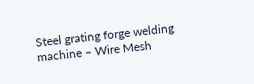Steel grating forge welding machine – Wire Mesh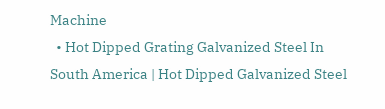Machine
  • Hot Dipped Grating Galvanized Steel In South America | Hot Dipped Galvanized Steel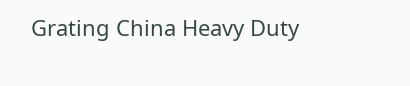Grating China Heavy Duty